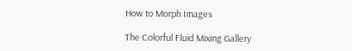How to Morph Images

The Colorful Fluid Mixing Gallery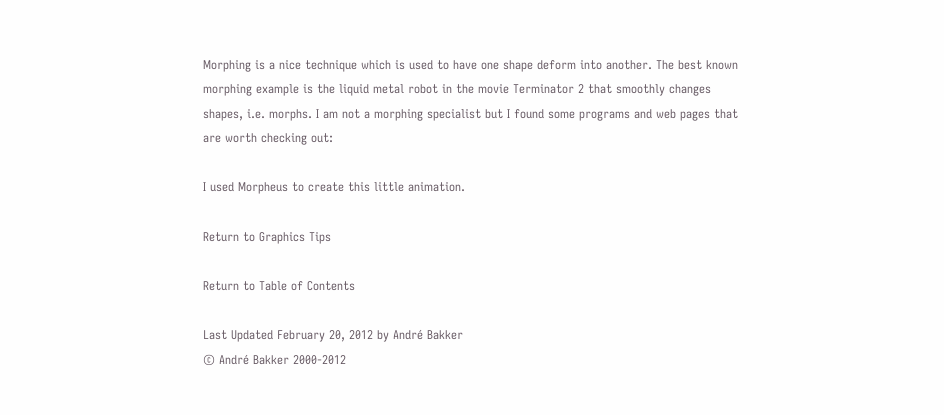Morphing is a nice technique which is used to have one shape deform into another. The best known morphing example is the liquid metal robot in the movie Terminator 2 that smoothly changes shapes, i.e. morphs. I am not a morphing specialist but I found some programs and web pages that are worth checking out:

I used Morpheus to create this little animation.

Return to Graphics Tips

Return to Table of Contents

Last Updated February 20, 2012 by André Bakker
© André Bakker 2000-2012